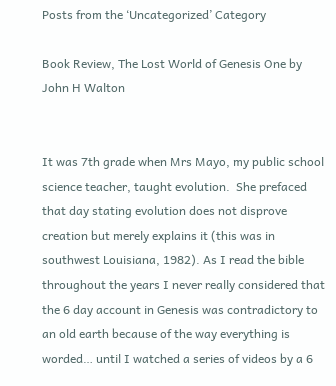Posts from the ‘Uncategorized’ Category

Book Review, The Lost World of Genesis One by John H Walton


It was 7th grade when Mrs Mayo, my public school science teacher, taught evolution.  She prefaced that day stating evolution does not disprove creation but merely explains it (this was in southwest Louisiana, 1982). As I read the bible throughout the years I never really considered that the 6 day account in Genesis was contradictory to an old earth because of the way everything is worded… until I watched a series of videos by a 6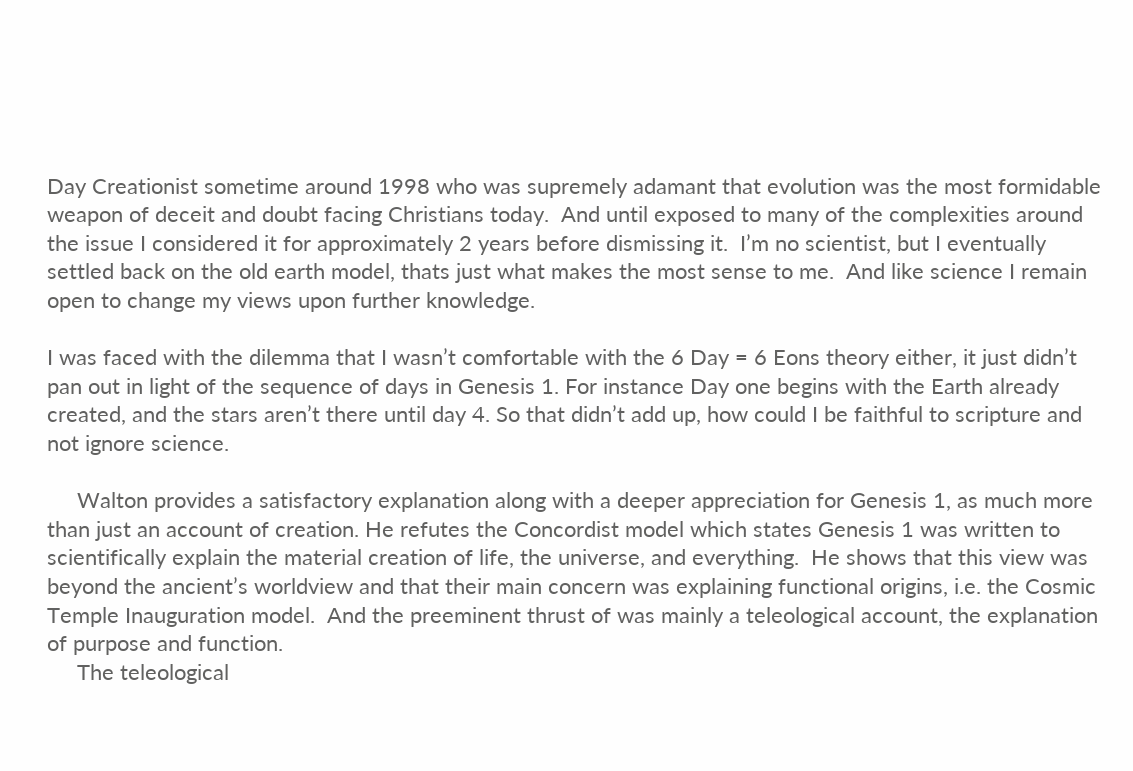Day Creationist sometime around 1998 who was supremely adamant that evolution was the most formidable weapon of deceit and doubt facing Christians today.  And until exposed to many of the complexities around the issue I considered it for approximately 2 years before dismissing it.  I’m no scientist, but I eventually settled back on the old earth model, thats just what makes the most sense to me.  And like science I remain open to change my views upon further knowledge.

I was faced with the dilemma that I wasn’t comfortable with the 6 Day = 6 Eons theory either, it just didn’t pan out in light of the sequence of days in Genesis 1. For instance Day one begins with the Earth already created, and the stars aren’t there until day 4. So that didn’t add up, how could I be faithful to scripture and not ignore science.

     Walton provides a satisfactory explanation along with a deeper appreciation for Genesis 1, as much more than just an account of creation. He refutes the Concordist model which states Genesis 1 was written to scientifically explain the material creation of life, the universe, and everything.  He shows that this view was beyond the ancient’s worldview and that their main concern was explaining functional origins, i.e. the Cosmic Temple Inauguration model.  And the preeminent thrust of was mainly a teleological account, the explanation of purpose and function.
     The teleological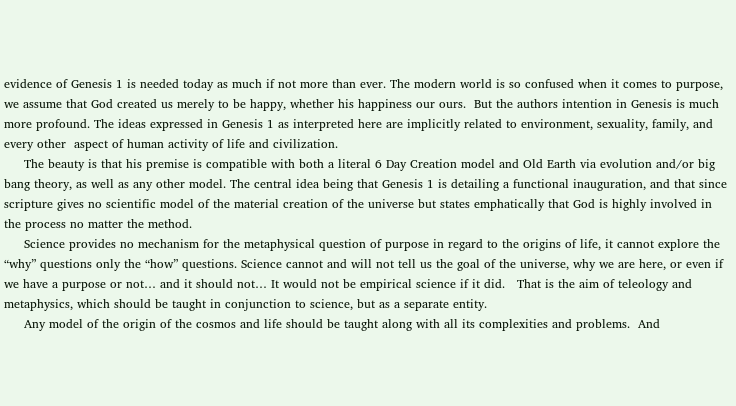evidence of Genesis 1 is needed today as much if not more than ever. The modern world is so confused when it comes to purpose, we assume that God created us merely to be happy, whether his happiness our ours.  But the authors intention in Genesis is much more profound. The ideas expressed in Genesis 1 as interpreted here are implicitly related to environment, sexuality, family, and every other  aspect of human activity of life and civilization.
     The beauty is that his premise is compatible with both a literal 6 Day Creation model and Old Earth via evolution and/or big bang theory, as well as any other model. The central idea being that Genesis 1 is detailing a functional inauguration, and that since scripture gives no scientific model of the material creation of the universe but states emphatically that God is highly involved in the process no matter the method.
     Science provides no mechanism for the metaphysical question of purpose in regard to the origins of life, it cannot explore the “why” questions only the “how” questions. Science cannot and will not tell us the goal of the universe, why we are here, or even if we have a purpose or not… and it should not… It would not be empirical science if it did.   That is the aim of teleology and metaphysics, which should be taught in conjunction to science, but as a separate entity.
     Any model of the origin of the cosmos and life should be taught along with all its complexities and problems.  And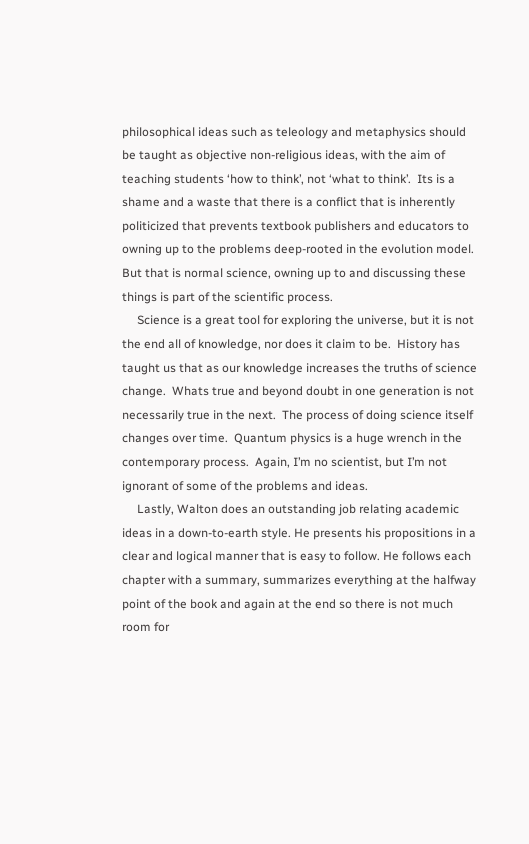philosophical ideas such as teleology and metaphysics should be taught as objective non-religious ideas, with the aim of teaching students ‘how to think’, not ‘what to think’.  Its is a shame and a waste that there is a conflict that is inherently politicized that prevents textbook publishers and educators to owning up to the problems deep-rooted in the evolution model.  But that is normal science, owning up to and discussing these things is part of the scientific process.
     Science is a great tool for exploring the universe, but it is not the end all of knowledge, nor does it claim to be.  History has taught us that as our knowledge increases the truths of science change.  Whats true and beyond doubt in one generation is not necessarily true in the next.  The process of doing science itself changes over time.  Quantum physics is a huge wrench in the contemporary process.  Again, I’m no scientist, but I’m not ignorant of some of the problems and ideas.
     Lastly, Walton does an outstanding job relating academic ideas in a down-to-earth style. He presents his propositions in a clear and logical manner that is easy to follow. He follows each chapter with a summary, summarizes everything at the halfway point of the book and again at the end so there is not much room for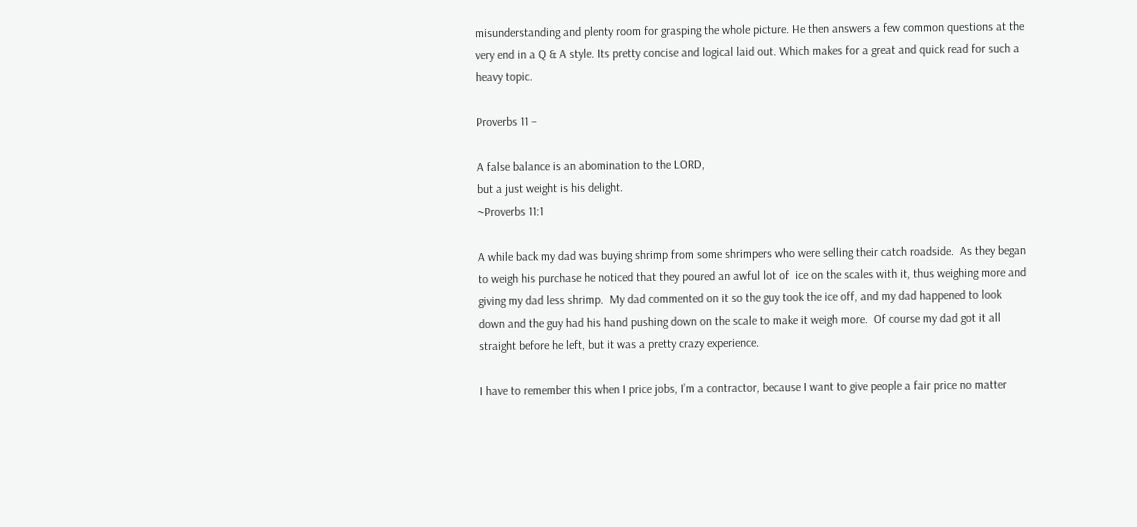misunderstanding and plenty room for grasping the whole picture. He then answers a few common questions at the very end in a Q & A style. Its pretty concise and logical laid out. Which makes for a great and quick read for such a heavy topic.

Proverbs 11 –

A false balance is an abomination to the LORD,
but a just weight is his delight.
~Proverbs 11:1

A while back my dad was buying shrimp from some shrimpers who were selling their catch roadside.  As they began to weigh his purchase he noticed that they poured an awful lot of  ice on the scales with it, thus weighing more and giving my dad less shrimp.  My dad commented on it so the guy took the ice off, and my dad happened to look down and the guy had his hand pushing down on the scale to make it weigh more.  Of course my dad got it all straight before he left, but it was a pretty crazy experience.

I have to remember this when I price jobs, I’m a contractor, because I want to give people a fair price no matter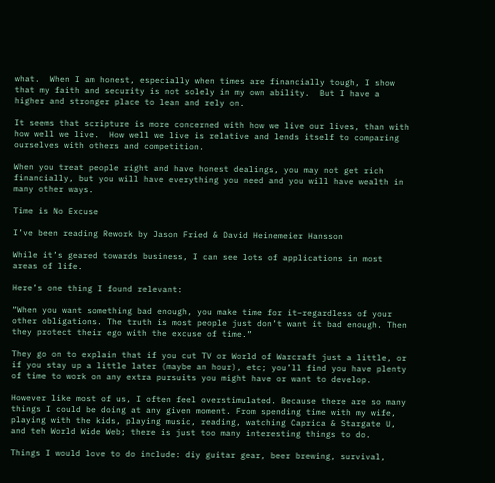what.  When I am honest, especially when times are financially tough, I show that my faith and security is not solely in my own ability.  But I have a higher and stronger place to lean and rely on.

It seems that scripture is more concerned with how we live our lives, than with how well we live.  How well we live is relative and lends itself to comparing ourselves with others and competition.

When you treat people right and have honest dealings, you may not get rich financially, but you will have everything you need and you will have wealth in many other ways.

Time is No Excuse

I’ve been reading Rework by Jason Fried & David Heinemeier Hansson

While it’s geared towards business, I can see lots of applications in most areas of life.

Here’s one thing I found relevant:

“When you want something bad enough, you make time for it–regardless of your other obligations. The truth is most people just don’t want it bad enough. Then they protect their ego with the excuse of time.”

They go on to explain that if you cut TV or World of Warcraft just a little, or if you stay up a little later (maybe an hour), etc; you’ll find you have plenty of time to work on any extra pursuits you might have or want to develop.

However like most of us, I often feel overstimulated. Because there are so many things I could be doing at any given moment. From spending time with my wife, playing with the kids, playing music, reading, watching Caprica & Stargate U, and teh World Wide Web; there is just too many interesting things to do.

Things I would love to do include: diy guitar gear, beer brewing, survival,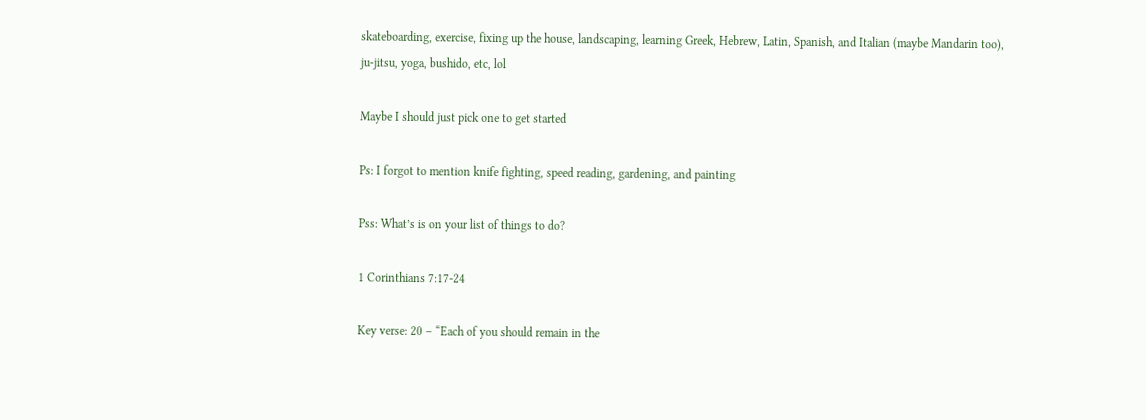skateboarding, exercise, fixing up the house, landscaping, learning Greek, Hebrew, Latin, Spanish, and Italian (maybe Mandarin too), ju-jitsu, yoga, bushido, etc, lol

Maybe I should just pick one to get started

Ps: I forgot to mention knife fighting, speed reading, gardening, and painting

Pss: What’s is on your list of things to do?

1 Corinthians 7:17-24

Key verse: 20 – “Each of you should remain in the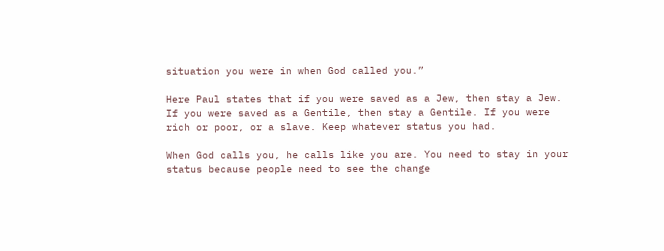situation you were in when God called you.”

Here Paul states that if you were saved as a Jew, then stay a Jew. If you were saved as a Gentile, then stay a Gentile. If you were rich or poor, or a slave. Keep whatever status you had.

When God calls you, he calls like you are. You need to stay in your status because people need to see the change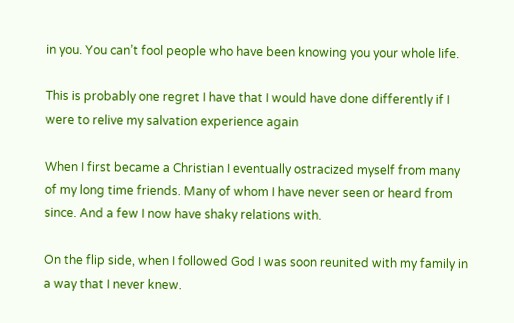in you. You can’t fool people who have been knowing you your whole life.

This is probably one regret I have that I would have done differently if I were to relive my salvation experience again

When I first became a Christian I eventually ostracized myself from many of my long time friends. Many of whom I have never seen or heard from since. And a few I now have shaky relations with.

On the flip side, when I followed God I was soon reunited with my family in a way that I never knew.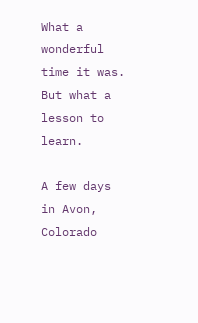What a wonderful time it was. But what a lesson to learn.

A few days in Avon, Colorado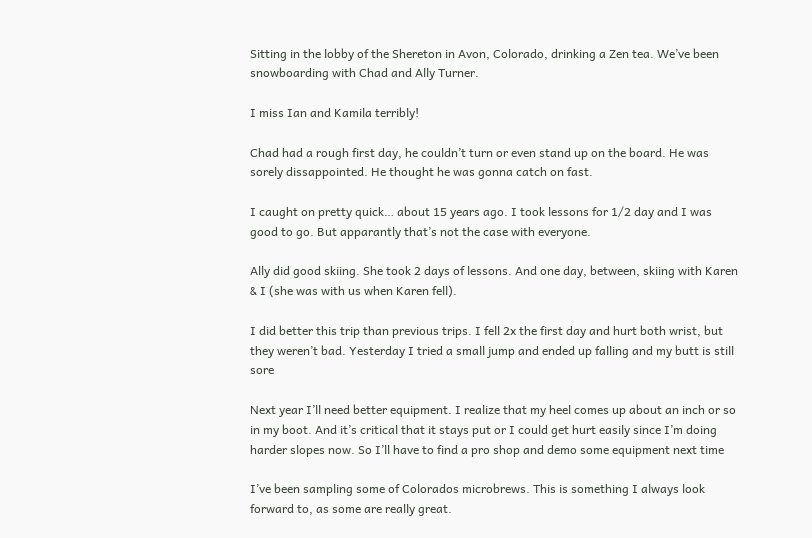Sitting in the lobby of the Shereton in Avon, Colorado, drinking a Zen tea. We’ve been snowboarding with Chad and Ally Turner.

I miss Ian and Kamila terribly!

Chad had a rough first day, he couldn’t turn or even stand up on the board. He was sorely dissappointed. He thought he was gonna catch on fast.

I caught on pretty quick… about 15 years ago. I took lessons for 1/2 day and I was good to go. But apparantly that’s not the case with everyone.

Ally did good skiing. She took 2 days of lessons. And one day, between, skiing with Karen & I (she was with us when Karen fell).

I did better this trip than previous trips. I fell 2x the first day and hurt both wrist, but they weren’t bad. Yesterday I tried a small jump and ended up falling and my butt is still sore

Next year I’ll need better equipment. I realize that my heel comes up about an inch or so in my boot. And it’s critical that it stays put or I could get hurt easily since I’m doing harder slopes now. So I’ll have to find a pro shop and demo some equipment next time

I’ve been sampling some of Colorados microbrews. This is something I always look forward to, as some are really great.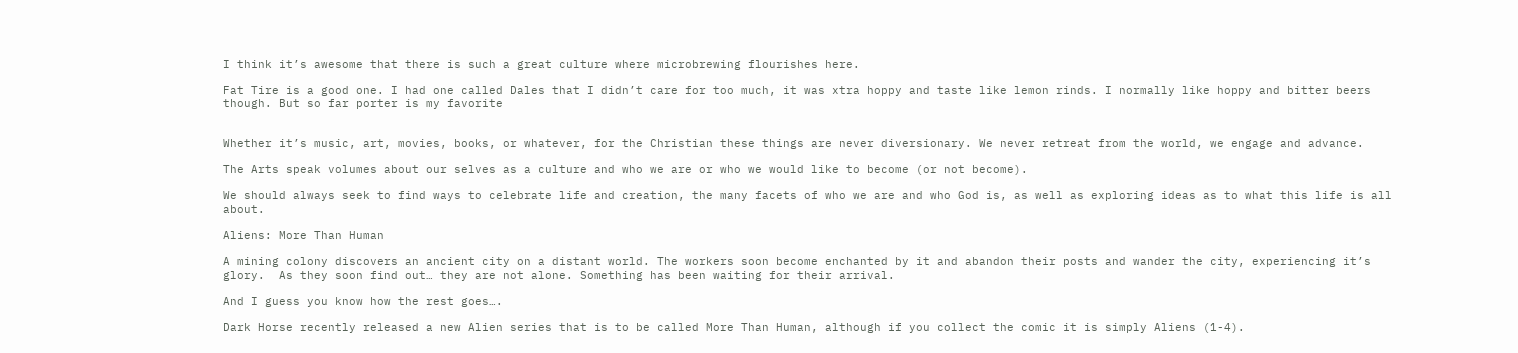I think it’s awesome that there is such a great culture where microbrewing flourishes here.

Fat Tire is a good one. I had one called Dales that I didn’t care for too much, it was xtra hoppy and taste like lemon rinds. I normally like hoppy and bitter beers though. But so far porter is my favorite


Whether it’s music, art, movies, books, or whatever, for the Christian these things are never diversionary. We never retreat from the world, we engage and advance.

The Arts speak volumes about our selves as a culture and who we are or who we would like to become (or not become).

We should always seek to find ways to celebrate life and creation, the many facets of who we are and who God is, as well as exploring ideas as to what this life is all about.

Aliens: More Than Human

A mining colony discovers an ancient city on a distant world. The workers soon become enchanted by it and abandon their posts and wander the city, experiencing it’s glory.  As they soon find out… they are not alone. Something has been waiting for their arrival.

And I guess you know how the rest goes….

Dark Horse recently released a new Alien series that is to be called More Than Human, although if you collect the comic it is simply Aliens (1-4).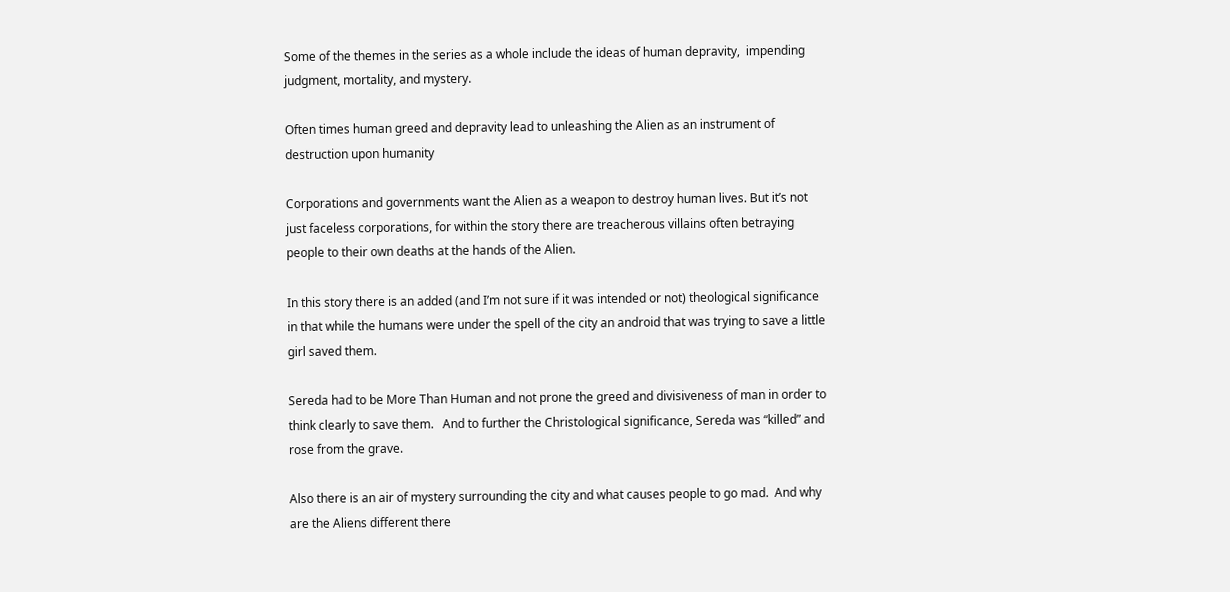Some of the themes in the series as a whole include the ideas of human depravity,  impending judgment, mortality, and mystery.

Often times human greed and depravity lead to unleashing the Alien as an instrument of destruction upon humanity

Corporations and governments want the Alien as a weapon to destroy human lives. But it’s not just faceless corporations, for within the story there are treacherous villains often betraying people to their own deaths at the hands of the Alien.

In this story there is an added (and I’m not sure if it was intended or not) theological significance in that while the humans were under the spell of the city an android that was trying to save a little girl saved them.

Sereda had to be More Than Human and not prone the greed and divisiveness of man in order to think clearly to save them.   And to further the Christological significance, Sereda was “killed” and rose from the grave.

Also there is an air of mystery surrounding the city and what causes people to go mad.  And why are the Aliens different there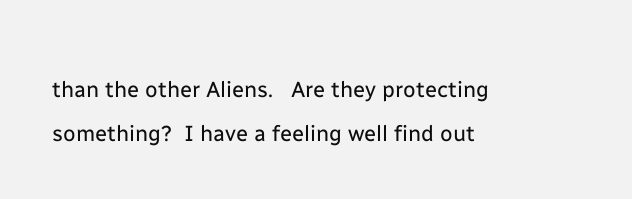than the other Aliens.   Are they protecting something?  I have a feeling well find out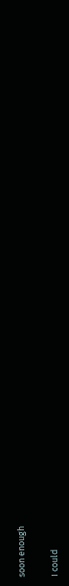soon enough

I could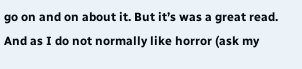go on and on about it. But it’s was a great read.   And as I do not normally like horror (ask my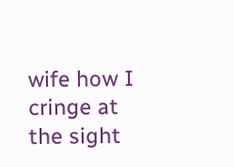wife how I cringe at the sight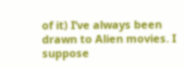of it) I’ve always been drawn to Alien movies. I suppose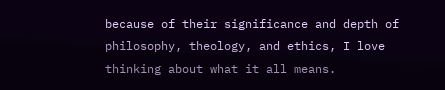because of their significance and depth of philosophy, theology, and ethics, I love thinking about what it all means.